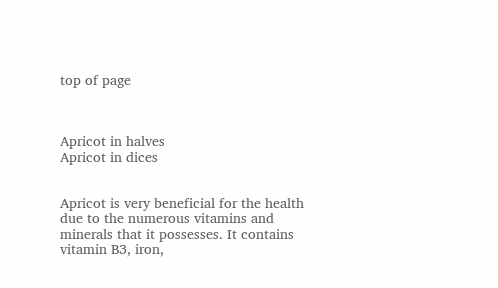top of page



Apricot in halves
Apricot in dices


Apricot is very beneficial for the health due to the numerous vitamins and minerals that it possesses. It contains vitamin B3, iron,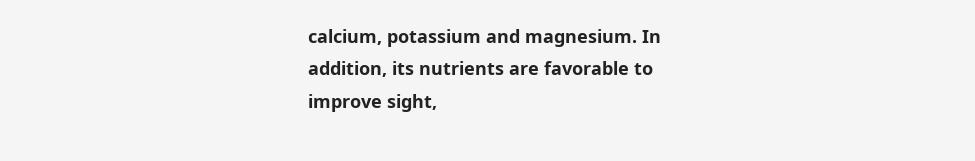calcium, potassium and magnesium. In addition, its nutrients are favorable to improve sight,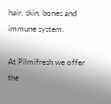hair, skin, bones and immune system.

At Pilmifresh we offer the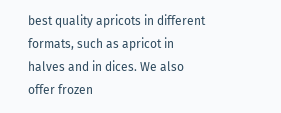best quality apricots in different formats, such as apricot in halves and in dices. We also offer frozen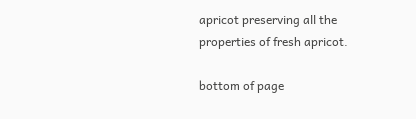apricot preserving all the properties of fresh apricot.

bottom of page